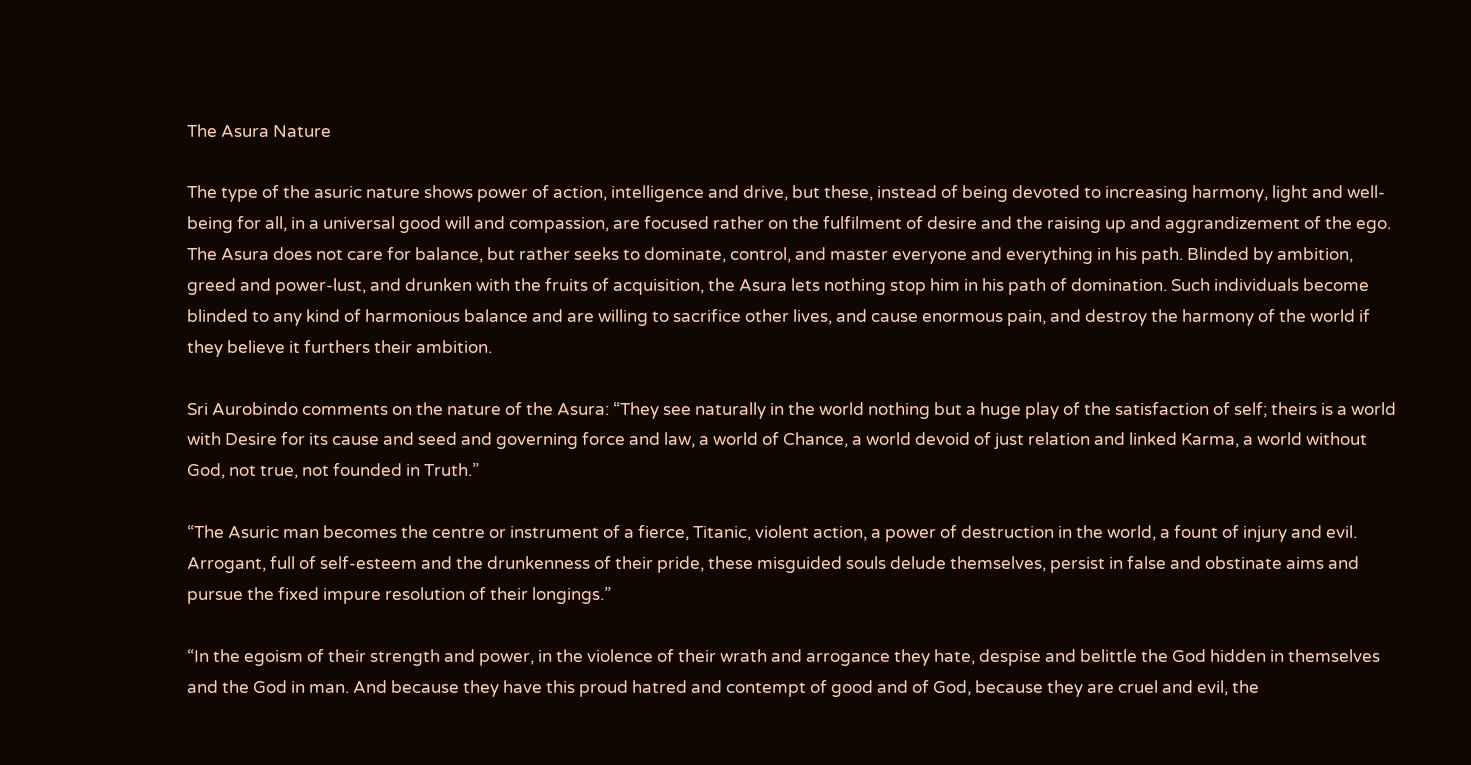The Asura Nature

The type of the asuric nature shows power of action, intelligence and drive, but these, instead of being devoted to increasing harmony, light and well-being for all, in a universal good will and compassion, are focused rather on the fulfilment of desire and the raising up and aggrandizement of the ego. The Asura does not care for balance, but rather seeks to dominate, control, and master everyone and everything in his path. Blinded by ambition, greed and power-lust, and drunken with the fruits of acquisition, the Asura lets nothing stop him in his path of domination. Such individuals become blinded to any kind of harmonious balance and are willing to sacrifice other lives, and cause enormous pain, and destroy the harmony of the world if they believe it furthers their ambition.

Sri Aurobindo comments on the nature of the Asura: “They see naturally in the world nothing but a huge play of the satisfaction of self; theirs is a world with Desire for its cause and seed and governing force and law, a world of Chance, a world devoid of just relation and linked Karma, a world without God, not true, not founded in Truth.”

“The Asuric man becomes the centre or instrument of a fierce, Titanic, violent action, a power of destruction in the world, a fount of injury and evil. Arrogant, full of self-esteem and the drunkenness of their pride, these misguided souls delude themselves, persist in false and obstinate aims and pursue the fixed impure resolution of their longings.”

“In the egoism of their strength and power, in the violence of their wrath and arrogance they hate, despise and belittle the God hidden in themselves and the God in man. And because they have this proud hatred and contempt of good and of God, because they are cruel and evil, the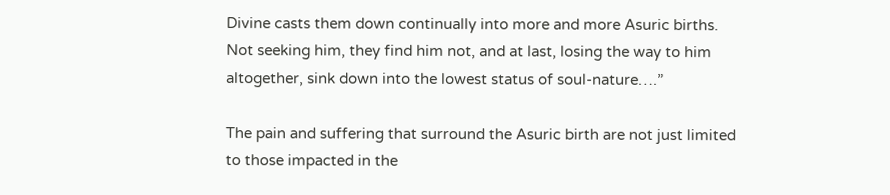Divine casts them down continually into more and more Asuric births. Not seeking him, they find him not, and at last, losing the way to him altogether, sink down into the lowest status of soul-nature….”

The pain and suffering that surround the Asuric birth are not just limited to those impacted in the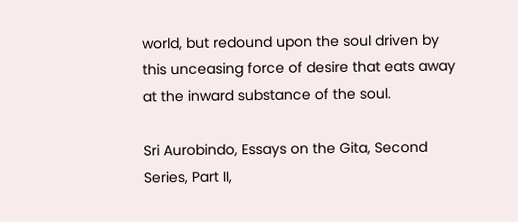world, but redound upon the soul driven by this unceasing force of desire that eats away at the inward substance of the soul.

Sri Aurobindo, Essays on the Gita, Second Series, Part II,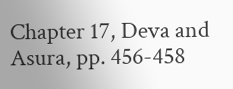Chapter 17, Deva and Asura, pp. 456-458